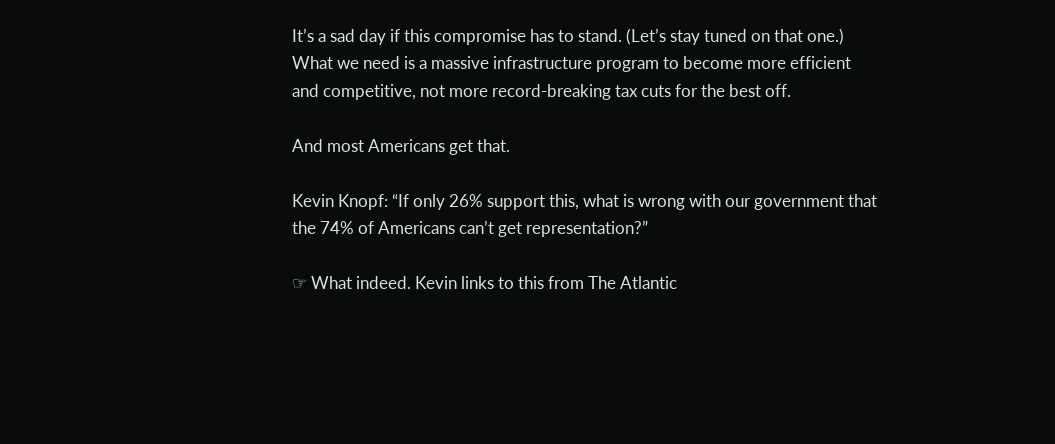It’s a sad day if this compromise has to stand. (Let’s stay tuned on that one.) What we need is a massive infrastructure program to become more efficient and competitive, not more record-breaking tax cuts for the best off.

And most Americans get that.

Kevin Knopf: “If only 26% support this, what is wrong with our government that the 74% of Americans can’t get representation?”

☞ What indeed. Kevin links to this from The Atlantic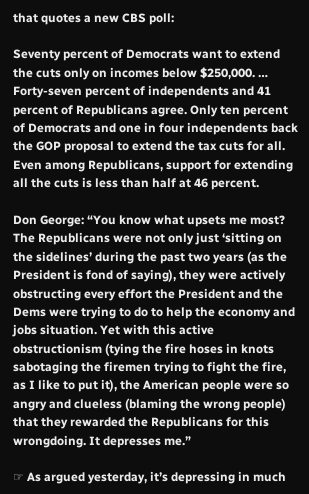that quotes a new CBS poll:

Seventy percent of Democrats want to extend the cuts only on incomes below $250,000. … Forty-seven percent of independents and 41 percent of Republicans agree. Only ten percent of Democrats and one in four independents back the GOP proposal to extend the tax cuts for all. Even among Republicans, support for extending all the cuts is less than half at 46 percent.

Don George: “You know what upsets me most? The Republicans were not only just ‘sitting on the sidelines’ during the past two years (as the President is fond of saying), they were actively obstructing every effort the President and the Dems were trying to do to help the economy and jobs situation. Yet with this active obstructionism (tying the fire hoses in knots sabotaging the firemen trying to fight the fire, as I like to put it), the American people were so angry and clueless (blaming the wrong people) that they rewarded the Republicans for this wrongdoing. It depresses me.”

☞ As argued yesterday, it’s depressing in much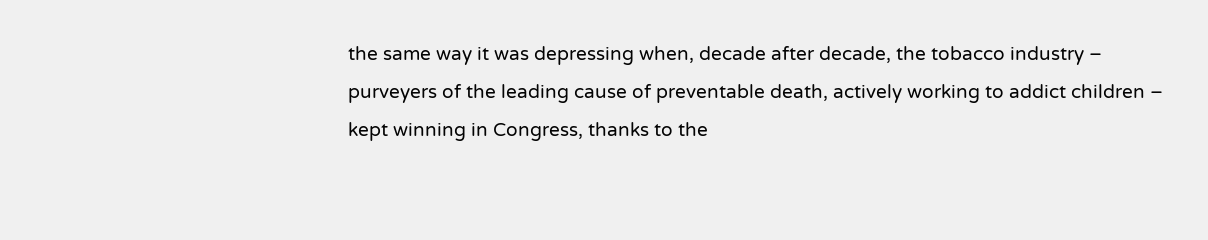the same way it was depressing when, decade after decade, the tobacco industry – purveyers of the leading cause of preventable death, actively working to addict children – kept winning in Congress, thanks to the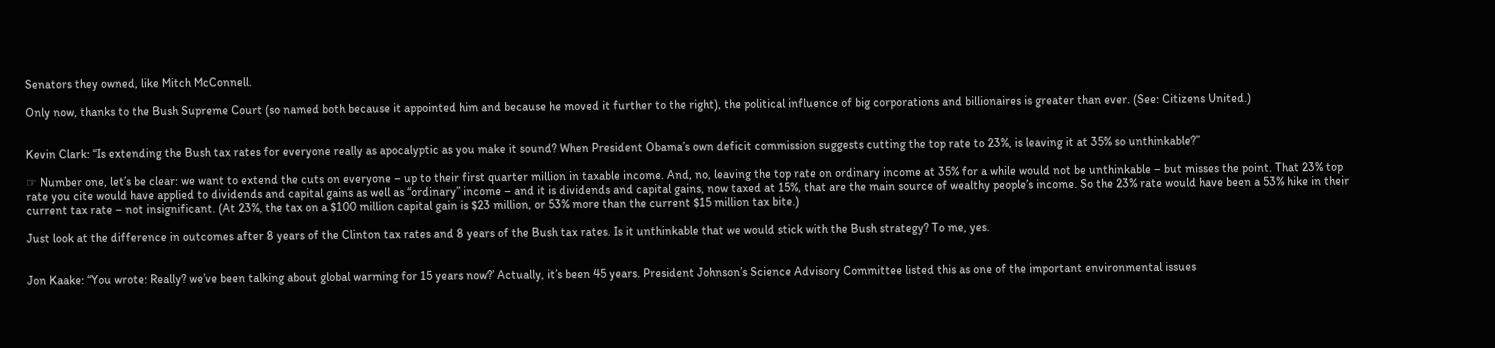Senators they owned, like Mitch McConnell.

Only now, thanks to the Bush Supreme Court (so named both because it appointed him and because he moved it further to the right), the political influence of big corporations and billionaires is greater than ever. (See: Citizens United.)


Kevin Clark: “Is extending the Bush tax rates for everyone really as apocalyptic as you make it sound? When President Obama’s own deficit commission suggests cutting the top rate to 23%, is leaving it at 35% so unthinkable?”

☞ Number one, let’s be clear: we want to extend the cuts on everyone – up to their first quarter million in taxable income. And, no, leaving the top rate on ordinary income at 35% for a while would not be unthinkable – but misses the point. That 23% top rate you cite would have applied to dividends and capital gains as well as “ordinary” income – and it is dividends and capital gains, now taxed at 15%, that are the main source of wealthy people’s income. So the 23% rate would have been a 53% hike in their current tax rate – not insignificant. (At 23%, the tax on a $100 million capital gain is $23 million, or 53% more than the current $15 million tax bite.)

Just look at the difference in outcomes after 8 years of the Clinton tax rates and 8 years of the Bush tax rates. Is it unthinkable that we would stick with the Bush strategy? To me, yes.


Jon Kaake: “You wrote: Really? we’ve been talking about global warming for 15 years now?’ Actually, it’s been 45 years. President Johnson’s Science Advisory Committee listed this as one of the important environmental issues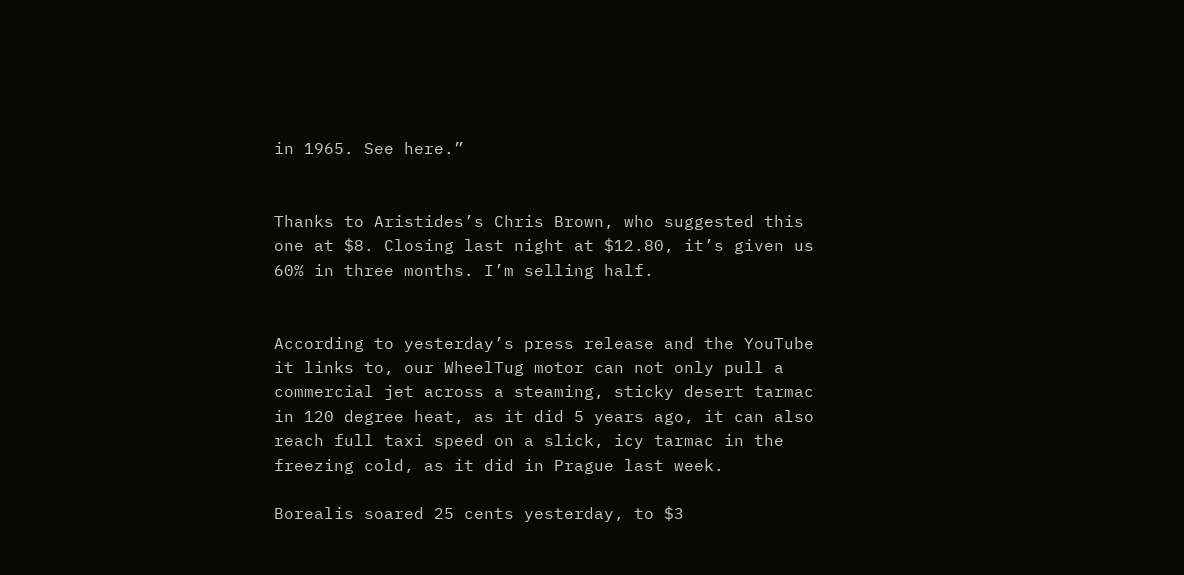in 1965. See here.”


Thanks to Aristides’s Chris Brown, who suggested this one at $8. Closing last night at $12.80, it’s given us 60% in three months. I’m selling half.


According to yesterday’s press release and the YouTube it links to, our WheelTug motor can not only pull a commercial jet across a steaming, sticky desert tarmac in 120 degree heat, as it did 5 years ago, it can also reach full taxi speed on a slick, icy tarmac in the freezing cold, as it did in Prague last week.

Borealis soared 25 cents yesterday, to $3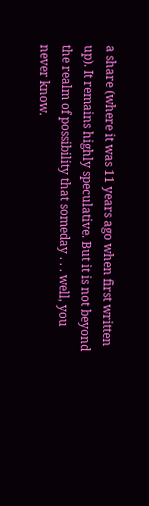a share (where it was 11 years ago when first written up). It remains highly speculative. But it is not beyond the realm of possibility that someday . . . well, you never know.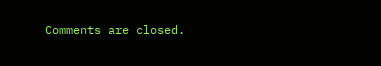Comments are closed.